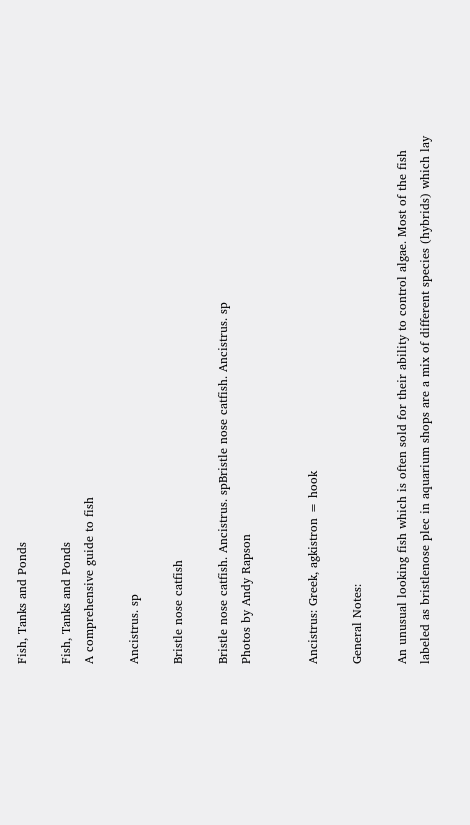Fish, Tanks and Ponds

Fish, Tanks and Ponds
A comprehensive guide to fish

Ancistrus. sp

Bristle nose catfish

Bristle nose catfish. Ancistrus. spBristle nose catfish. Ancistrus. sp
Photos by Andy Rapson


Ancistrus: Greek, agkistron = hook

General Notes:

An unusual looking fish which is often sold for their ability to control algae. Most of the fish labeled as bristlenose plec in aquarium shops are a mix of different species (hybrids) which lay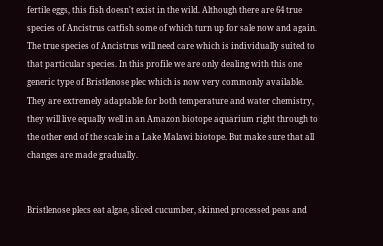fertile eggs, this fish doesn't exist in the wild. Although there are 64 true species of Ancistrus catfish some of which turn up for sale now and again. The true species of Ancistrus will need care which is individually suited to that particular species. In this profile we are only dealing with this one generic type of Bristlenose plec which is now very commonly available. They are extremely adaptable for both temperature and water chemistry, they will live equally well in an Amazon biotope aquarium right through to the other end of the scale in a Lake Malawi biotope. But make sure that all changes are made gradually.


Bristlenose plecs eat algae, sliced cucumber, skinned processed peas and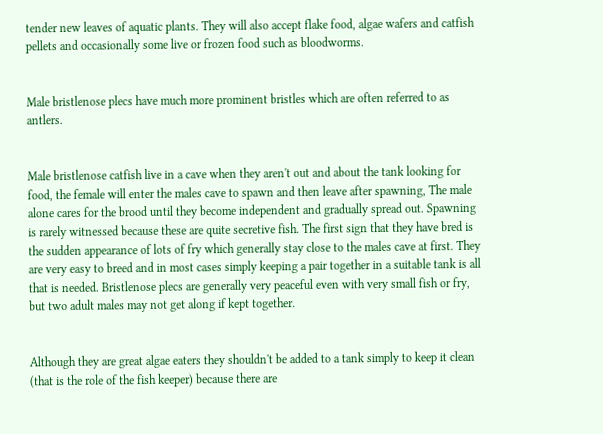tender new leaves of aquatic plants. They will also accept flake food, algae wafers and catfish pellets and occasionally some live or frozen food such as bloodworms.


Male bristlenose plecs have much more prominent bristles which are often referred to as antlers.


Male bristlenose catfish live in a cave when they aren't out and about the tank looking for food, the female will enter the males cave to spawn and then leave after spawning, The male alone cares for the brood until they become independent and gradually spread out. Spawning is rarely witnessed because these are quite secretive fish. The first sign that they have bred is the sudden appearance of lots of fry which generally stay close to the males cave at first. They are very easy to breed and in most cases simply keeping a pair together in a suitable tank is all that is needed. Bristlenose plecs are generally very peaceful even with very small fish or fry, but two adult males may not get along if kept together.


Although they are great algae eaters they shouldn't be added to a tank simply to keep it clean (that is the role of the fish keeper) because there are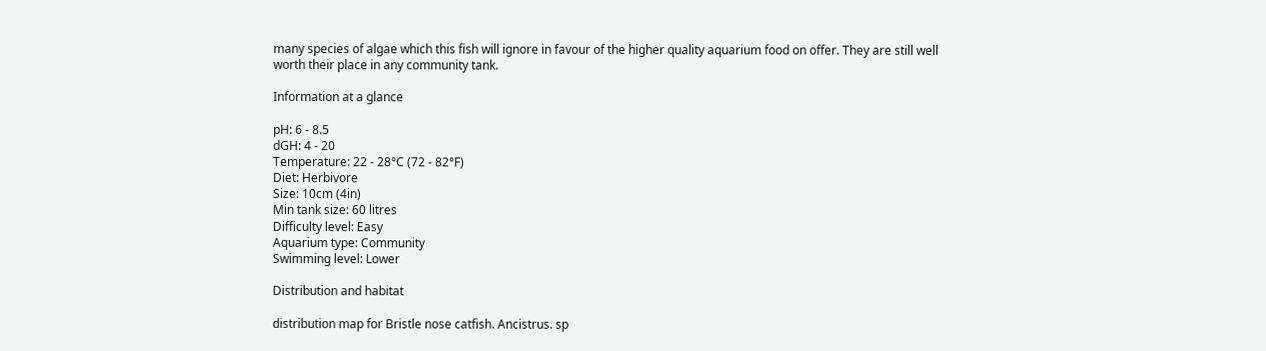many species of algae which this fish will ignore in favour of the higher quality aquarium food on offer. They are still well worth their place in any community tank.

Information at a glance

pH: 6 - 8.5
dGH: 4 - 20
Temperature: 22 - 28°C (72 - 82°F)
Diet: Herbivore
Size: 10cm (4in)
Min tank size: 60 litres
Difficulty level: Easy
Aquarium type: Community
Swimming level: Lower

Distribution and habitat

distribution map for Bristle nose catfish. Ancistrus. sp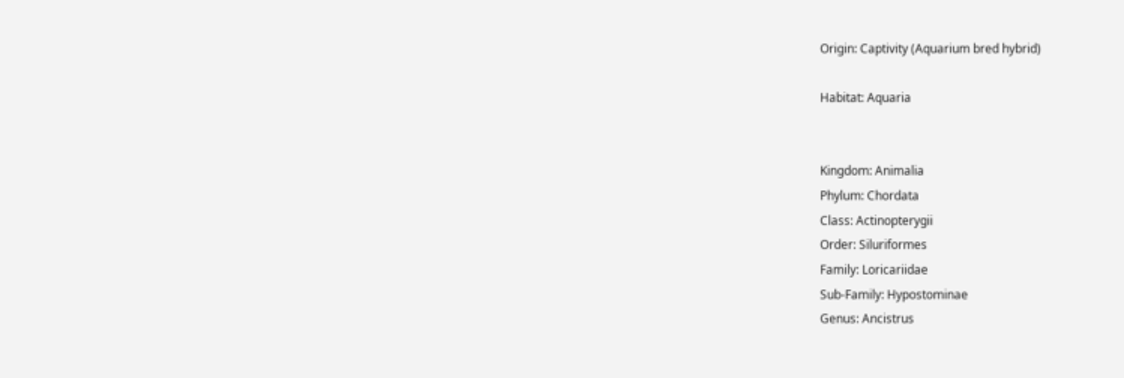Origin: Captivity (Aquarium bred hybrid)

Habitat: Aquaria


Kingdom: Animalia
Phylum: Chordata
Class: Actinopterygii
Order: Siluriformes
Family: Loricariidae
Sub-Family: Hypostominae
Genus: Ancistrus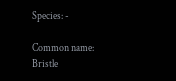Species: -

Common name:
Bristle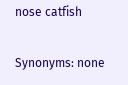nose catfish

Synonyms: none